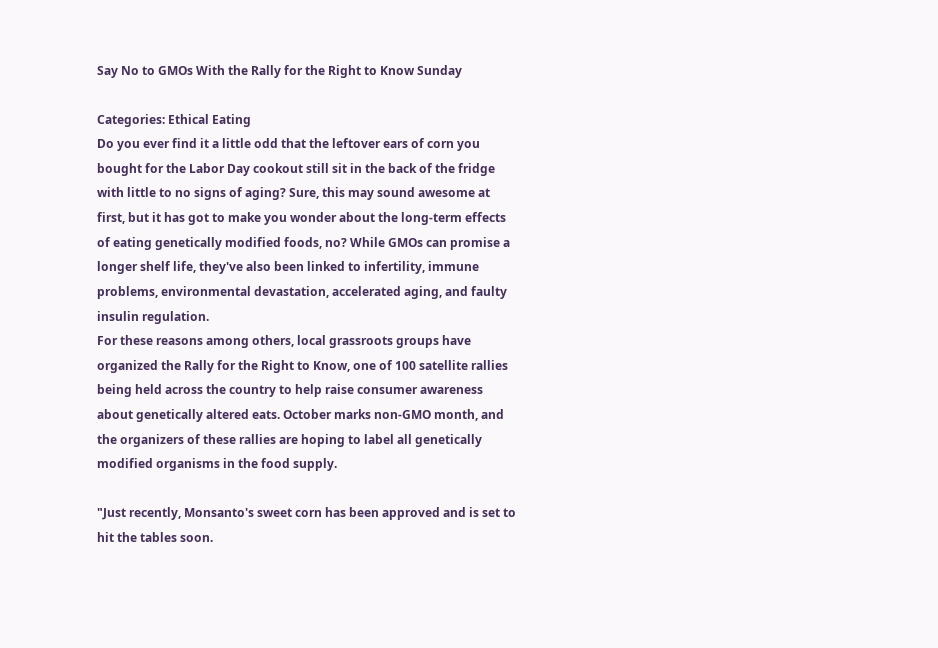Say No to GMOs With the Rally for the Right to Know Sunday

Categories: Ethical Eating
Do you ever find it a little odd that the leftover ears of corn you bought for the Labor Day cookout still sit in the back of the fridge with little to no signs of aging? Sure, this may sound awesome at first, but it has got to make you wonder about the long-term effects of eating genetically modified foods, no? While GMOs can promise a longer shelf life, they've also been linked to infertility, immune problems, environmental devastation, accelerated aging, and faulty insulin regulation.
For these reasons among others, local grassroots groups have organized the Rally for the Right to Know, one of 100 satellite rallies being held across the country to help raise consumer awareness about genetically altered eats. October marks non-GMO month, and the organizers of these rallies are hoping to label all genetically modified organisms in the food supply.

"Just recently, Monsanto's sweet corn has been approved and is set to hit the tables soon.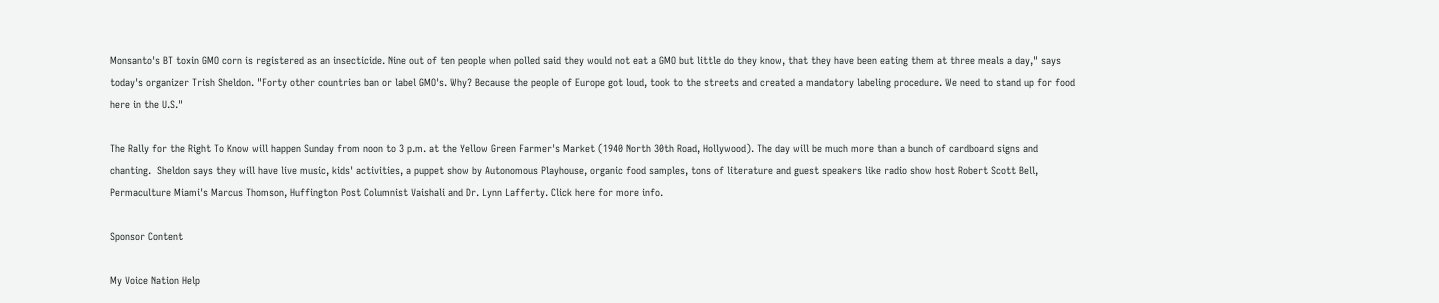Monsanto's BT toxin GMO corn is registered as an insecticide. Nine out of ten people when polled said they would not eat a GMO but little do they know, that they have been eating them at three meals a day," says today's organizer Trish Sheldon. "Forty other countries ban or label GMO's. Why? Because the people of Europe got loud, took to the streets and created a mandatory labeling procedure. We need to stand up for food here in the U.S."

The Rally for the Right To Know will happen Sunday from noon to 3 p.m. at the Yellow Green Farmer's Market (1940 North 30th Road, Hollywood). The day will be much more than a bunch of cardboard signs and chanting.  Sheldon says they will have live music, kids' activities, a puppet show by Autonomous Playhouse, organic food samples, tons of literature and guest speakers like radio show host Robert Scott Bell, Permaculture Miami's Marcus Thomson, Huffington Post Columnist Vaishali and Dr. Lynn Lafferty. Click here for more info.

Sponsor Content

My Voice Nation Help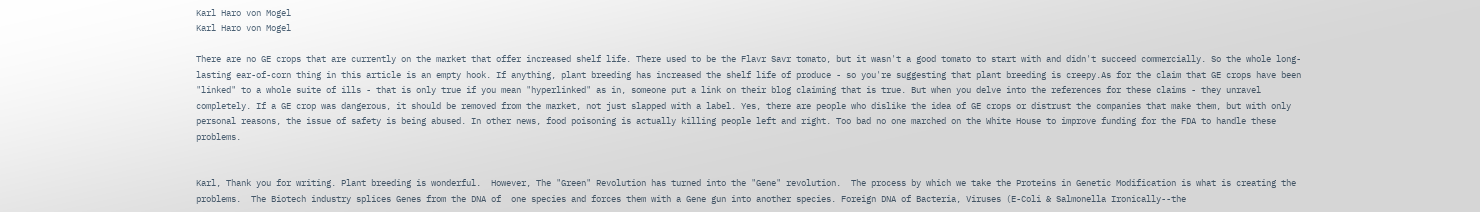Karl Haro von Mogel
Karl Haro von Mogel

There are no GE crops that are currently on the market that offer increased shelf life. There used to be the Flavr Savr tomato, but it wasn't a good tomato to start with and didn't succeed commercially. So the whole long-lasting ear-of-corn thing in this article is an empty hook. If anything, plant breeding has increased the shelf life of produce - so you're suggesting that plant breeding is creepy.As for the claim that GE crops have been "linked" to a whole suite of ills - that is only true if you mean "hyperlinked" as in, someone put a link on their blog claiming that is true. But when you delve into the references for these claims - they unravel completely. If a GE crop was dangerous, it should be removed from the market, not just slapped with a label. Yes, there are people who dislike the idea of GE crops or distrust the companies that make them, but with only personal reasons, the issue of safety is being abused. In other news, food poisoning is actually killing people left and right. Too bad no one marched on the White House to improve funding for the FDA to handle these problems.


Karl, Thank you for writing. Plant breeding is wonderful.  However, The "Green" Revolution has turned into the "Gene" revolution.  The process by which we take the Proteins in Genetic Modification is what is creating the problems.  The Biotech industry splices Genes from the DNA of  one species and forces them with a Gene gun into another species. Foreign DNA of Bacteria, Viruses (E-Coli & Salmonella Ironically--the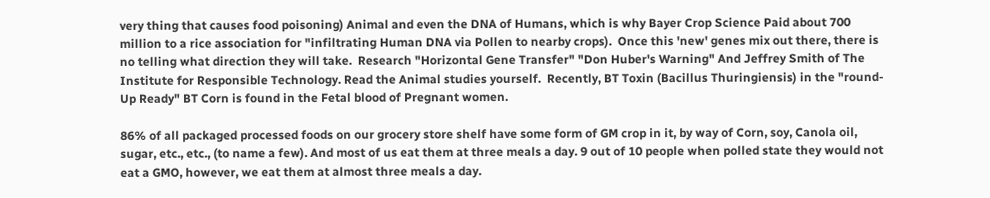very thing that causes food poisoning) Animal and even the DNA of Humans, which is why Bayer Crop Science Paid about 700 million to a rice association for "infiltrating Human DNA via Pollen to nearby crops).  Once this 'new' genes mix out there, there is no telling what direction they will take.  Research "Horizontal Gene Transfer" "Don Huber's Warning" And Jeffrey Smith of The Institute for Responsible Technology. Read the Animal studies yourself.  Recently, BT Toxin (Bacillus Thuringiensis) in the "round-Up Ready" BT Corn is found in the Fetal blood of Pregnant women.

86% of all packaged processed foods on our grocery store shelf have some form of GM crop in it, by way of Corn, soy, Canola oil, sugar, etc., etc., (to name a few). And most of us eat them at three meals a day. 9 out of 10 people when polled state they would not eat a GMO, however, we eat them at almost three meals a day.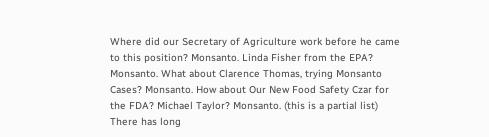Where did our Secretary of Agriculture work before he came to this position? Monsanto. Linda Fisher from the EPA? Monsanto. What about Clarence Thomas, trying Monsanto Cases? Monsanto. How about Our New Food Safety Czar for the FDA? Michael Taylor? Monsanto. (this is a partial list) There has long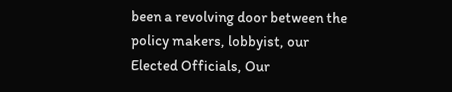been a revolving door between the policy makers, lobbyist, our Elected Officials, Our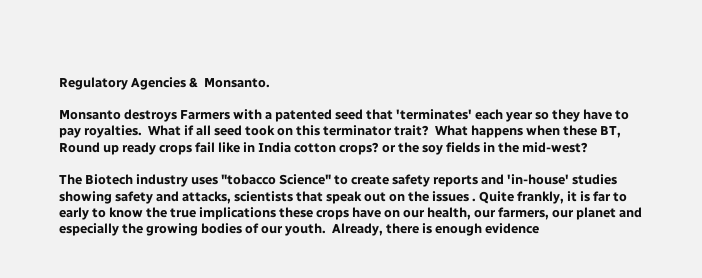Regulatory Agencies &  Monsanto.

Monsanto destroys Farmers with a patented seed that 'terminates' each year so they have to pay royalties.  What if all seed took on this terminator trait?  What happens when these BT, Round up ready crops fail like in India cotton crops? or the soy fields in the mid-west?

The Biotech industry uses "tobacco Science" to create safety reports and 'in-house' studies showing safety and attacks, scientists that speak out on the issues . Quite frankly, it is far to early to know the true implications these crops have on our health, our farmers, our planet and especially the growing bodies of our youth.  Already, there is enough evidence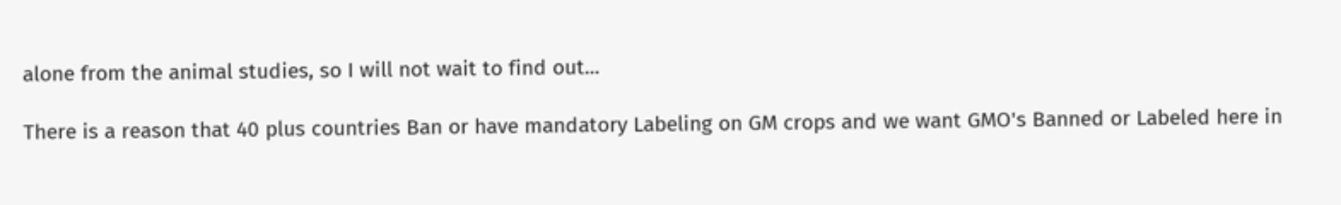alone from the animal studies, so I will not wait to find out...

There is a reason that 40 plus countries Ban or have mandatory Labeling on GM crops and we want GMO's Banned or Labeled here in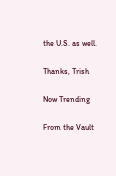the U.S. as well.

Thanks, Trish

Now Trending

From the Vault